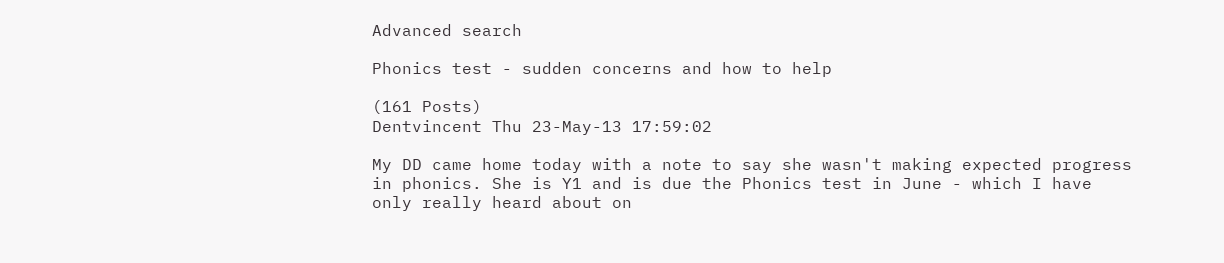Advanced search

Phonics test - sudden concerns and how to help

(161 Posts)
Dentvincent Thu 23-May-13 17:59:02

My DD came home today with a note to say she wasn't making expected progress in phonics. She is Y1 and is due the Phonics test in June - which I have only really heard about on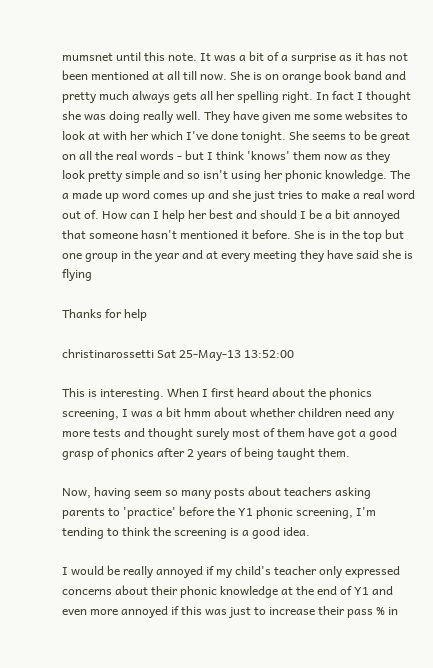mumsnet until this note. It was a bit of a surprise as it has not been mentioned at all till now. She is on orange book band and pretty much always gets all her spelling right. In fact I thought she was doing really well. They have given me some websites to look at with her which I've done tonight. She seems to be great on all the real words - but I think 'knows' them now as they look pretty simple and so isn't using her phonic knowledge. The a made up word comes up and she just tries to make a real word out of. How can I help her best and should I be a bit annoyed that someone hasn't mentioned it before. She is in the top but one group in the year and at every meeting they have said she is flying

Thanks for help

christinarossetti Sat 25-May-13 13:52:00

This is interesting. When I first heard about the phonics screening, I was a bit hmm about whether children need any more tests and thought surely most of them have got a good grasp of phonics after 2 years of being taught them.

Now, having seem so many posts about teachers asking parents to 'practice' before the Y1 phonic screening, I'm tending to think the screening is a good idea.

I would be really annoyed if my child's teacher only expressed concerns about their phonic knowledge at the end of Y1 and even more annoyed if this was just to increase their pass % in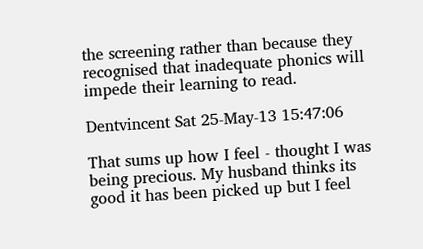the screening rather than because they recognised that inadequate phonics will impede their learning to read.

Dentvincent Sat 25-May-13 15:47:06

That sums up how I feel - thought I was being precious. My husband thinks its good it has been picked up but I feel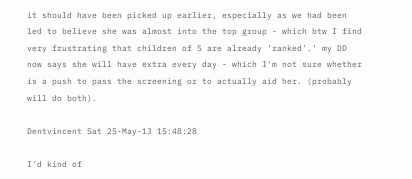it should have been picked up earlier, especially as we had been led to believe she was almost into the top group - which btw I find very frustrating that children of 5 are already 'ranked'.' my DD now says she will have extra every day - which I'm not sure whether is a push to pass the screening or to actually aid her. (probably will do both).

Dentvincent Sat 25-May-13 15:48:28

I'd kind of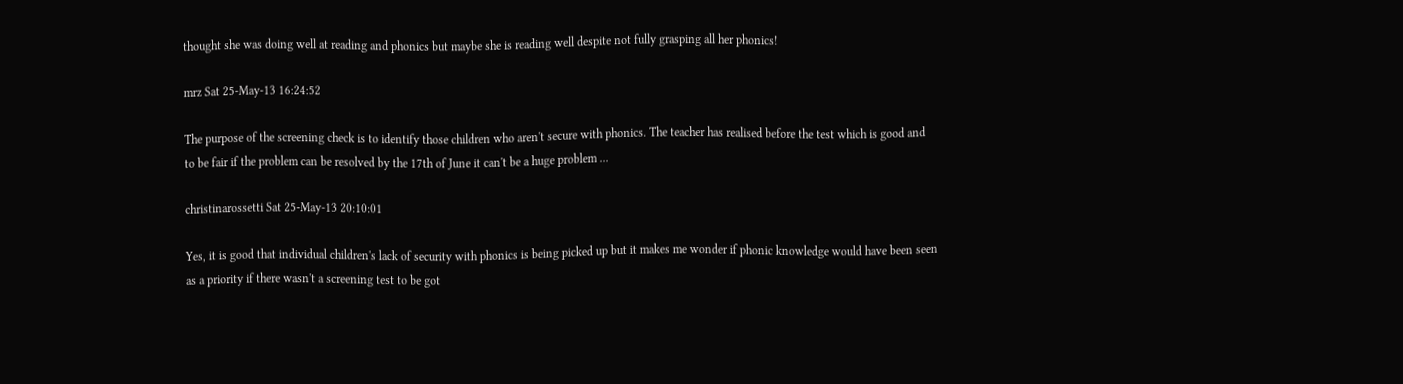thought she was doing well at reading and phonics but maybe she is reading well despite not fully grasping all her phonics!

mrz Sat 25-May-13 16:24:52

The purpose of the screening check is to identify those children who aren't secure with phonics. The teacher has realised before the test which is good and to be fair if the problem can be resolved by the 17th of June it can't be a huge problem ...

christinarossetti Sat 25-May-13 20:10:01

Yes, it is good that individual children's lack of security with phonics is being picked up but it makes me wonder if phonic knowledge would have been seen as a priority if there wasn't a screening test to be got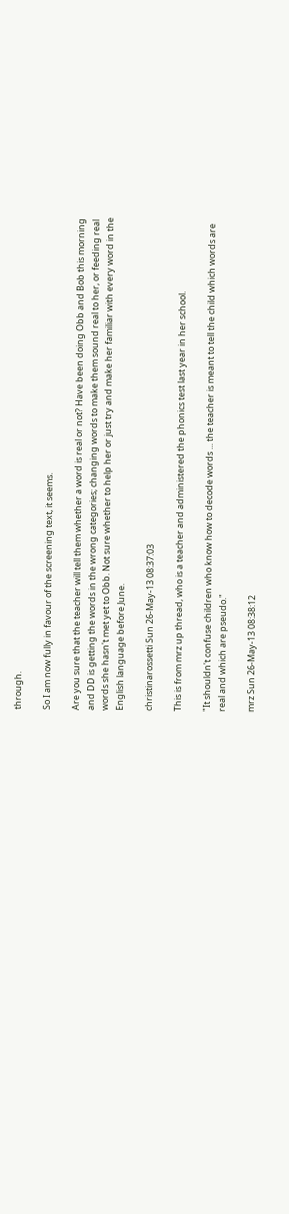through.

So I am now fully in favour of the screening text, it seems.

Are you sure that the teacher will tell them whether a word is real or not? Have been doing Obb and Bob this morning and DD is getting the words in the wrong categories; changing words to make them sound real to her, or feeding real words she hasn't met yet to Obb. Not sure whether to help her or just try and make her familiar with every word in the English language before June.

christinarossetti Sun 26-May-13 08:37:03

This is from mrz up thread, who is a teacher and administered the phonics test last year in her school.

"It shouldn't confuse children who know how to decode words ... the teacher is meant to tell the child which words are real and which are pseudo."

mrz Sun 26-May-13 08:38:12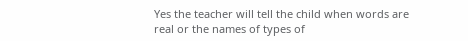Yes the teacher will tell the child when words are real or the names of types of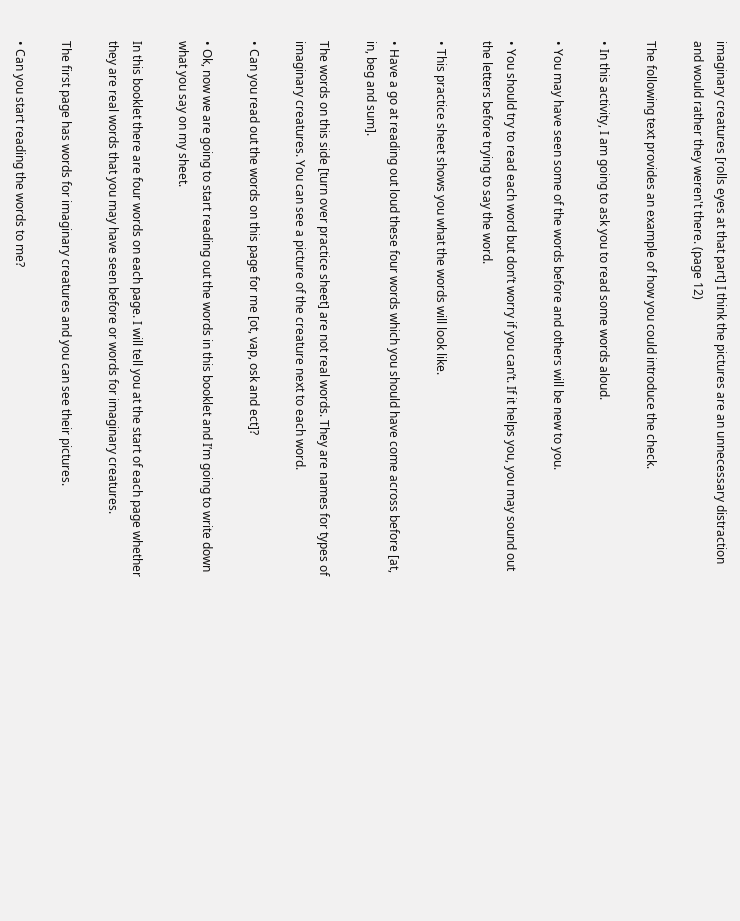imaginary creatures [rolls eyes at that part] I think the pictures are an unnecessary distraction and would rather they weren't there. (page 12)

The following text provides an example of how you could introduce the check.

• In this activity, I am going to ask you to read some words aloud.

• You may have seen some of the words before and others will be new to you.

• You should try to read each word but don’t worry if you can’t. If it helps you, you may sound out the letters before trying to say the word.

• This practice sheet shows you what the words will look like.

• Have a go at reading out loud these four words which you should have come across before [at, in, beg and sum].

The words on this side [turn over practice sheet] are not real words. They are names for types of imaginary creatures. You can see a picture of the creature next to each word.

• Can you read out the words on this page for me [ot, vap, osk and ect]?

• Ok, now we are going to start reading out the words in this booklet and I’m going to write down what you say on my sheet.

In this booklet there are four words on each page. I will tell you at the start of each page whether they are real words that you may have seen before or words for imaginary creatures.

The first page has words for imaginary creatures and you can see their pictures.

• Can you start reading the words to me?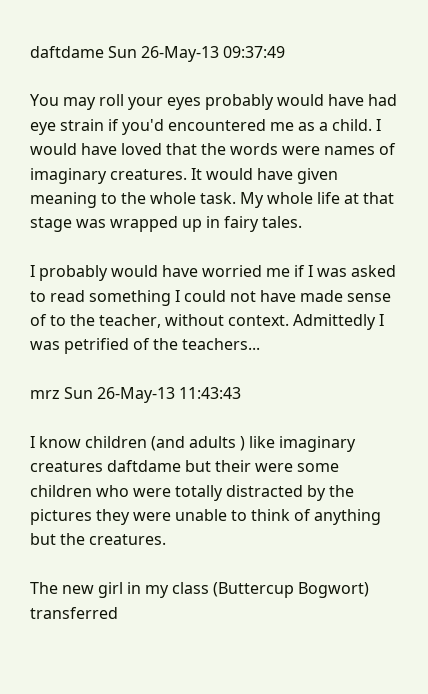daftdame Sun 26-May-13 09:37:49

You may roll your eyes probably would have had eye strain if you'd encountered me as a child. I would have loved that the words were names of imaginary creatures. It would have given meaning to the whole task. My whole life at that stage was wrapped up in fairy tales.

I probably would have worried me if I was asked to read something I could not have made sense of to the teacher, without context. Admittedly I was petrified of the teachers...

mrz Sun 26-May-13 11:43:43

I know children (and adults ) like imaginary creatures daftdame but their were some children who were totally distracted by the pictures they were unable to think of anything but the creatures.

The new girl in my class (Buttercup Bogwort) transferred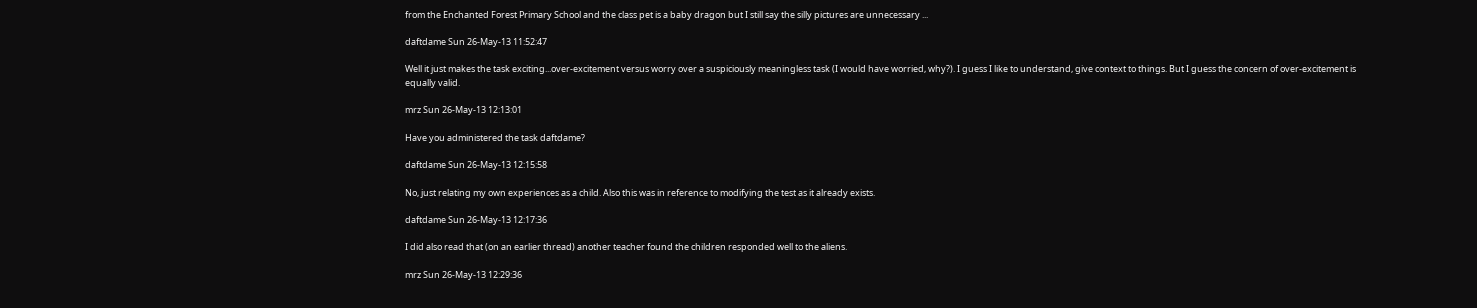from the Enchanted Forest Primary School and the class pet is a baby dragon but I still say the silly pictures are unnecessary ...

daftdame Sun 26-May-13 11:52:47

Well it just makes the task exciting...over-excitement versus worry over a suspiciously meaningless task (I would have worried, why?). I guess I like to understand, give context to things. But I guess the concern of over-excitement is equally valid.

mrz Sun 26-May-13 12:13:01

Have you administered the task daftdame?

daftdame Sun 26-May-13 12:15:58

No, just relating my own experiences as a child. Also this was in reference to modifying the test as it already exists.

daftdame Sun 26-May-13 12:17:36

I did also read that (on an earlier thread) another teacher found the children responded well to the aliens.

mrz Sun 26-May-13 12:29:36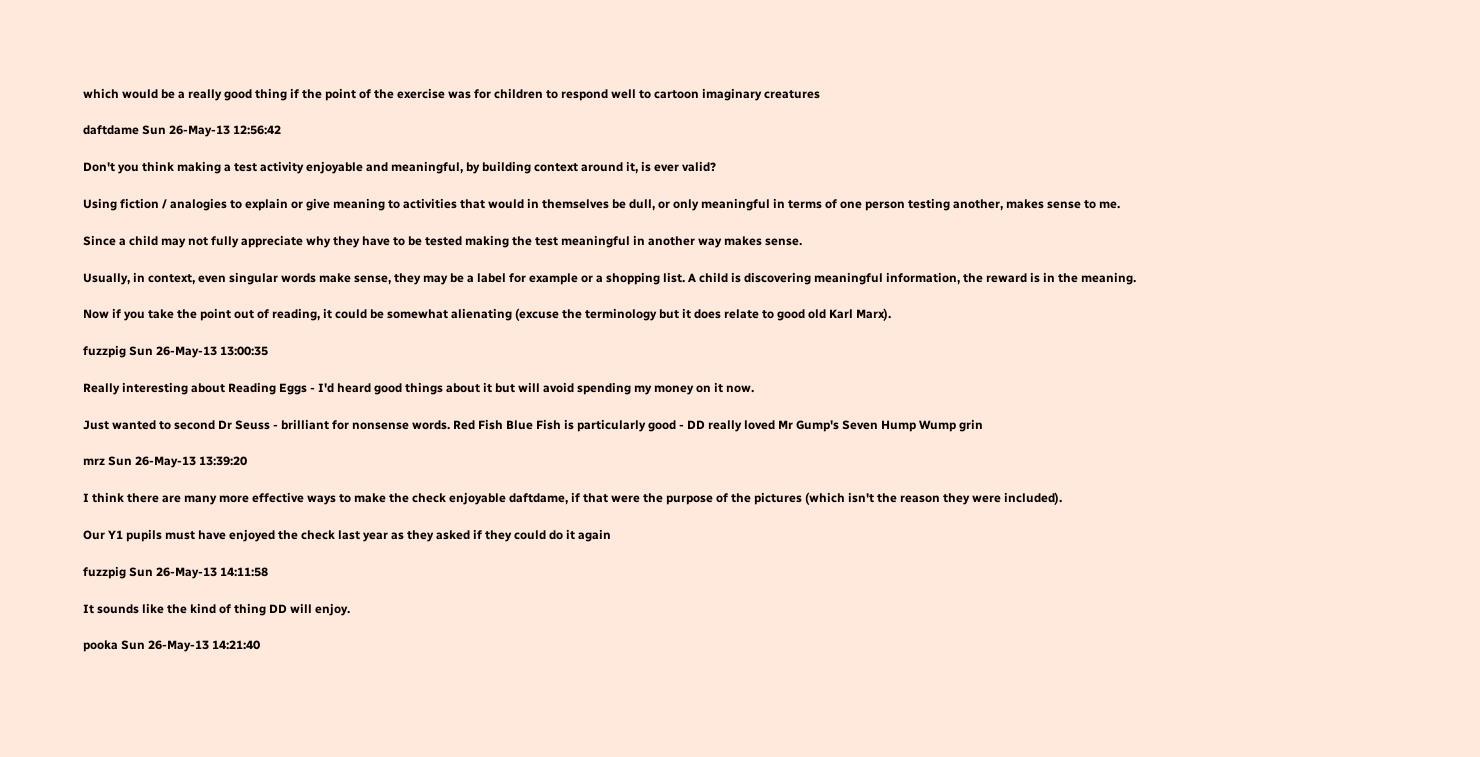which would be a really good thing if the point of the exercise was for children to respond well to cartoon imaginary creatures

daftdame Sun 26-May-13 12:56:42

Don't you think making a test activity enjoyable and meaningful, by building context around it, is ever valid?

Using fiction / analogies to explain or give meaning to activities that would in themselves be dull, or only meaningful in terms of one person testing another, makes sense to me.

Since a child may not fully appreciate why they have to be tested making the test meaningful in another way makes sense.

Usually, in context, even singular words make sense, they may be a label for example or a shopping list. A child is discovering meaningful information, the reward is in the meaning.

Now if you take the point out of reading, it could be somewhat alienating (excuse the terminology but it does relate to good old Karl Marx).

fuzzpig Sun 26-May-13 13:00:35

Really interesting about Reading Eggs - I'd heard good things about it but will avoid spending my money on it now.

Just wanted to second Dr Seuss - brilliant for nonsense words. Red Fish Blue Fish is particularly good - DD really loved Mr Gump's Seven Hump Wump grin

mrz Sun 26-May-13 13:39:20

I think there are many more effective ways to make the check enjoyable daftdame, if that were the purpose of the pictures (which isn't the reason they were included).

Our Y1 pupils must have enjoyed the check last year as they asked if they could do it again

fuzzpig Sun 26-May-13 14:11:58

It sounds like the kind of thing DD will enjoy.

pooka Sun 26-May-13 14:21:40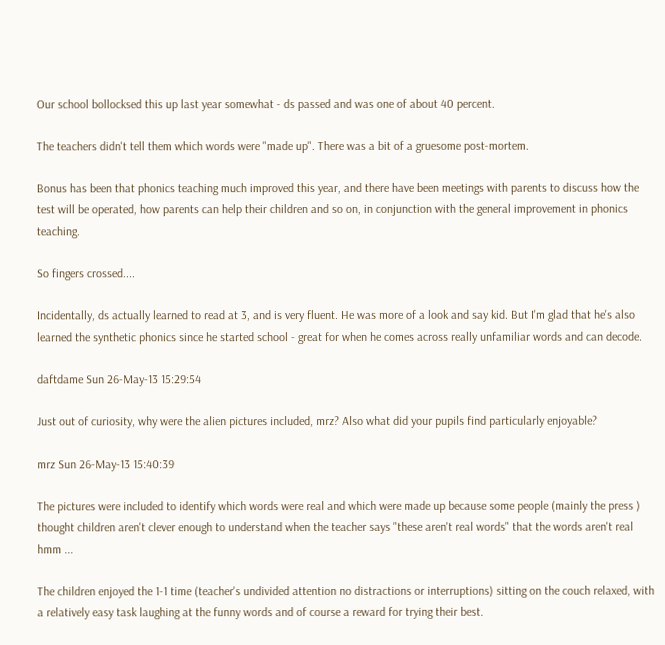Our school bollocksed this up last year somewhat - ds passed and was one of about 40 percent.

The teachers didn't tell them which words were "made up". There was a bit of a gruesome post-mortem.

Bonus has been that phonics teaching much improved this year, and there have been meetings with parents to discuss how the test will be operated, how parents can help their children and so on, in conjunction with the general improvement in phonics teaching.

So fingers crossed....

Incidentally, ds actually learned to read at 3, and is very fluent. He was more of a look and say kid. But I'm glad that he's also learned the synthetic phonics since he started school - great for when he comes across really unfamiliar words and can decode.

daftdame Sun 26-May-13 15:29:54

Just out of curiosity, why were the alien pictures included, mrz? Also what did your pupils find particularly enjoyable?

mrz Sun 26-May-13 15:40:39

The pictures were included to identify which words were real and which were made up because some people (mainly the press ) thought children aren't clever enough to understand when the teacher says "these aren't real words" that the words aren't real hmm ...

The children enjoyed the 1-1 time (teacher's undivided attention no distractions or interruptions) sitting on the couch relaxed, with a relatively easy task laughing at the funny words and of course a reward for trying their best.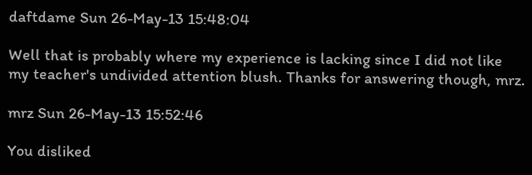daftdame Sun 26-May-13 15:48:04

Well that is probably where my experience is lacking since I did not like my teacher's undivided attention blush. Thanks for answering though, mrz.

mrz Sun 26-May-13 15:52:46

You disliked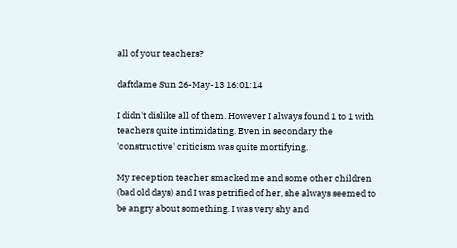all of your teachers?

daftdame Sun 26-May-13 16:01:14

I didn't dislike all of them. However I always found 1 to 1 with teachers quite intimidating. Even in secondary the 'constructive' criticism was quite mortifying.

My reception teacher smacked me and some other children (bad old days) and I was petrified of her, she always seemed to be angry about something. I was very shy and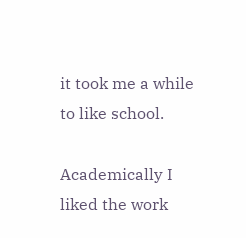it took me a while to like school.

Academically I liked the work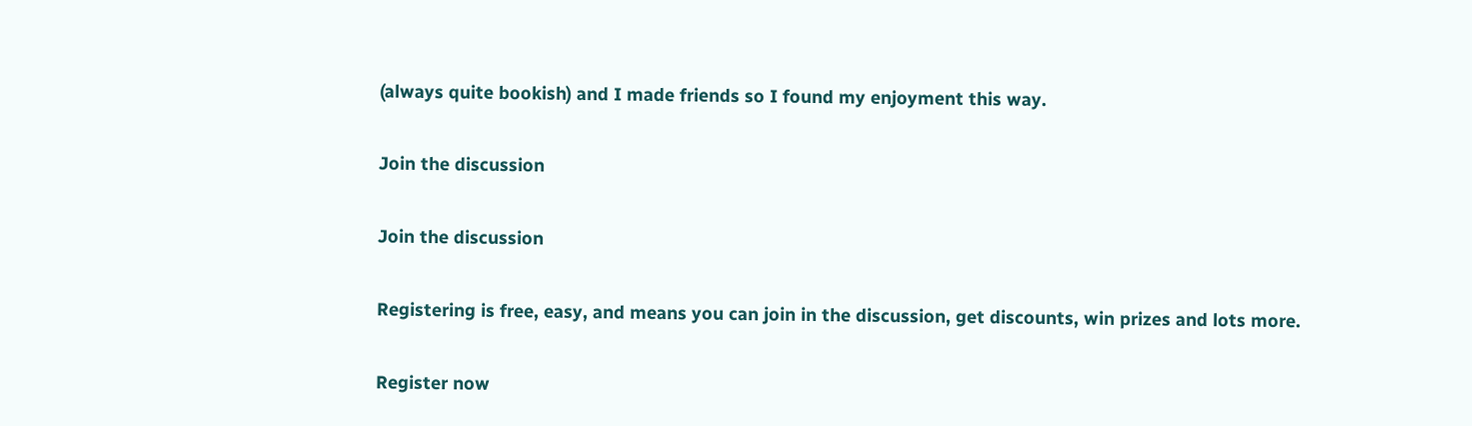(always quite bookish) and I made friends so I found my enjoyment this way.

Join the discussion

Join the discussion

Registering is free, easy, and means you can join in the discussion, get discounts, win prizes and lots more.

Register now